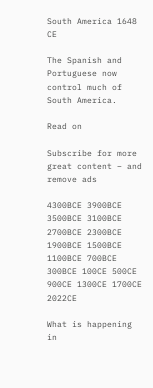South America 1648 CE

The Spanish and Portuguese now control much of South America.

Read on

Subscribe for more great content – and remove ads

4300BCE 3900BCE 3500BCE 3100BCE 2700BCE 2300BCE 1900BCE 1500BCE 1100BCE 700BCE 300BCE 100CE 500CE 900CE 1300CE 1700CE 2022CE

What is happening in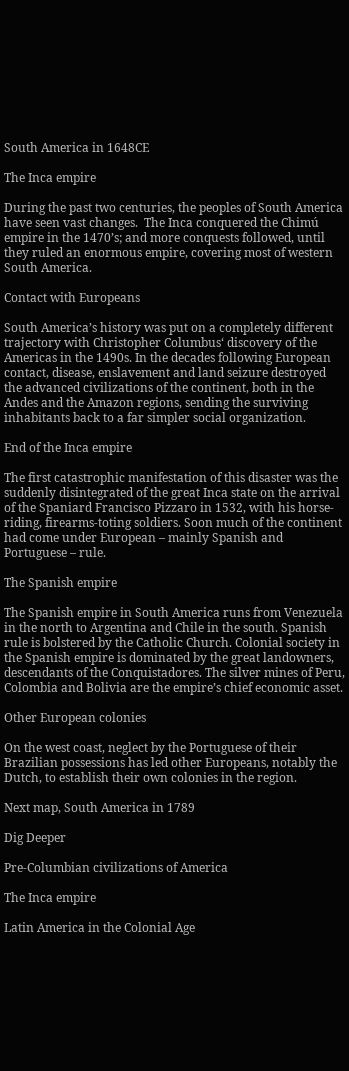South America in 1648CE

The Inca empire

During the past two centuries, the peoples of South America have seen vast changes.  The Inca conquered the Chimú empire in the 1470’s; and more conquests followed, until they ruled an enormous empire, covering most of western South America.

Contact with Europeans

South America’s history was put on a completely different trajectory with Christopher Columbus‘ discovery of the Americas in the 1490s. In the decades following European contact, disease, enslavement and land seizure destroyed the advanced civilizations of the continent, both in the Andes and the Amazon regions, sending the surviving inhabitants back to a far simpler social organization.

End of the Inca empire

The first catastrophic manifestation of this disaster was the suddenly disintegrated of the great Inca state on the arrival of the Spaniard Francisco Pizzaro in 1532, with his horse-riding, firearms-toting soldiers. Soon much of the continent had come under European – mainly Spanish and Portuguese – rule.

The Spanish empire

The Spanish empire in South America runs from Venezuela in the north to Argentina and Chile in the south. Spanish rule is bolstered by the Catholic Church. Colonial society in the Spanish empire is dominated by the great landowners, descendants of the Conquistadores. The silver mines of Peru, Colombia and Bolivia are the empire’s chief economic asset.

Other European colonies

On the west coast, neglect by the Portuguese of their Brazilian possessions has led other Europeans, notably the Dutch, to establish their own colonies in the region.

Next map, South America in 1789

Dig Deeper

Pre-Columbian civilizations of America

The Inca empire

Latin America in the Colonial Age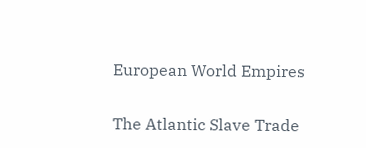European World Empires

The Atlantic Slave Trade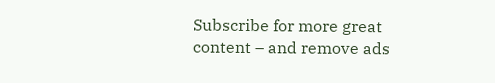Subscribe for more great content – and remove ads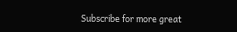Subscribe for more great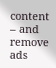content – and remove ads